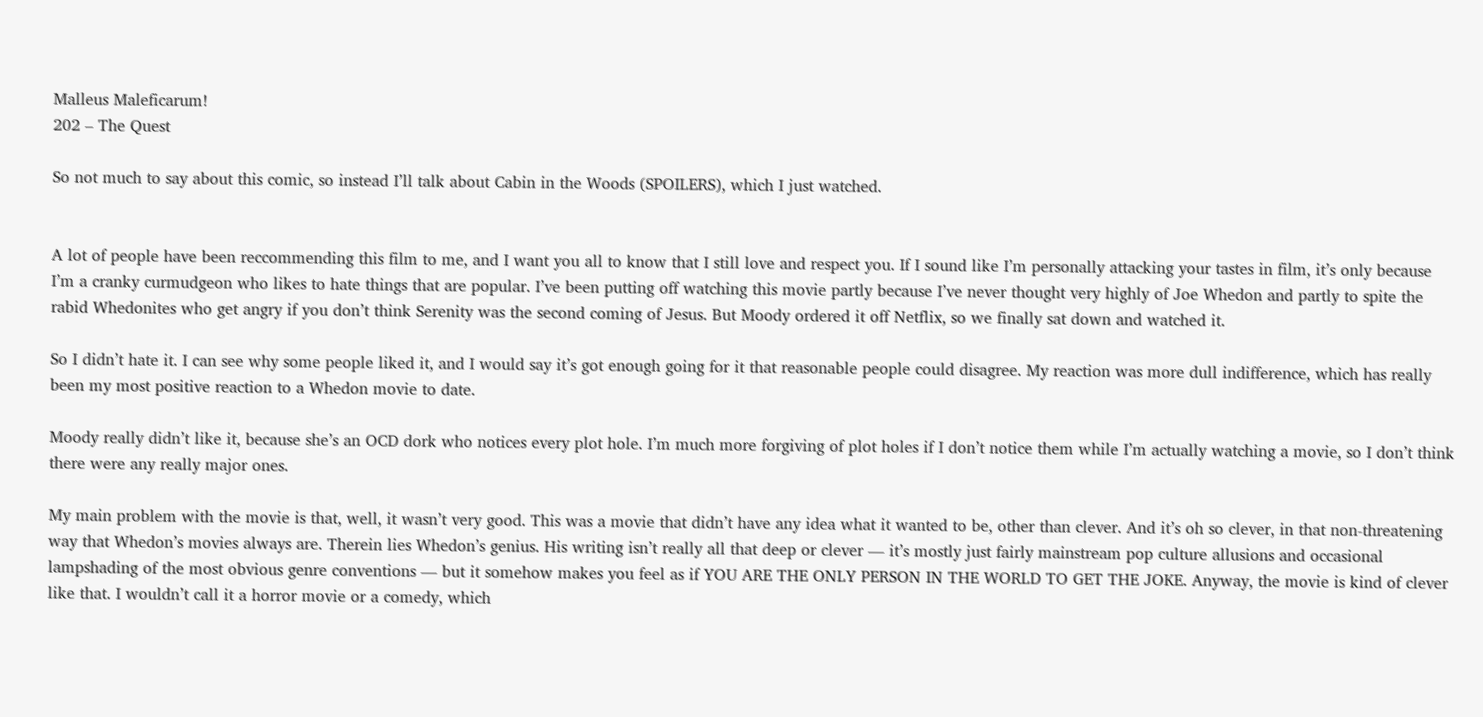Malleus Maleficarum!
202 – The Quest

So not much to say about this comic, so instead I’ll talk about Cabin in the Woods (SPOILERS), which I just watched.


A lot of people have been reccommending this film to me, and I want you all to know that I still love and respect you. If I sound like I’m personally attacking your tastes in film, it’s only because I’m a cranky curmudgeon who likes to hate things that are popular. I’ve been putting off watching this movie partly because I’ve never thought very highly of Joe Whedon and partly to spite the rabid Whedonites who get angry if you don’t think Serenity was the second coming of Jesus. But Moody ordered it off Netflix, so we finally sat down and watched it.

So I didn’t hate it. I can see why some people liked it, and I would say it’s got enough going for it that reasonable people could disagree. My reaction was more dull indifference, which has really been my most positive reaction to a Whedon movie to date.

Moody really didn’t like it, because she’s an OCD dork who notices every plot hole. I’m much more forgiving of plot holes if I don’t notice them while I’m actually watching a movie, so I don’t think there were any really major ones.

My main problem with the movie is that, well, it wasn’t very good. This was a movie that didn’t have any idea what it wanted to be, other than clever. And it’s oh so clever, in that non-threatening way that Whedon’s movies always are. Therein lies Whedon’s genius. His writing isn’t really all that deep or clever — it’s mostly just fairly mainstream pop culture allusions and occasional lampshading of the most obvious genre conventions — but it somehow makes you feel as if YOU ARE THE ONLY PERSON IN THE WORLD TO GET THE JOKE. Anyway, the movie is kind of clever like that. I wouldn’t call it a horror movie or a comedy, which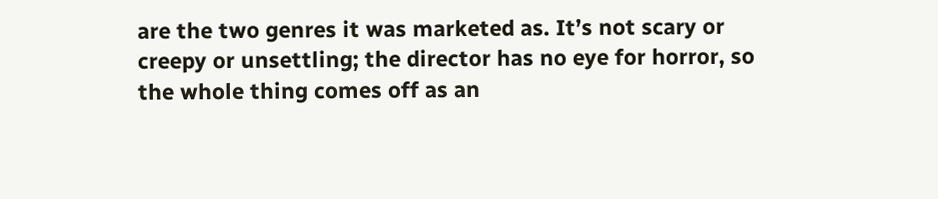are the two genres it was marketed as. It’s not scary or creepy or unsettling; the director has no eye for horror, so the whole thing comes off as an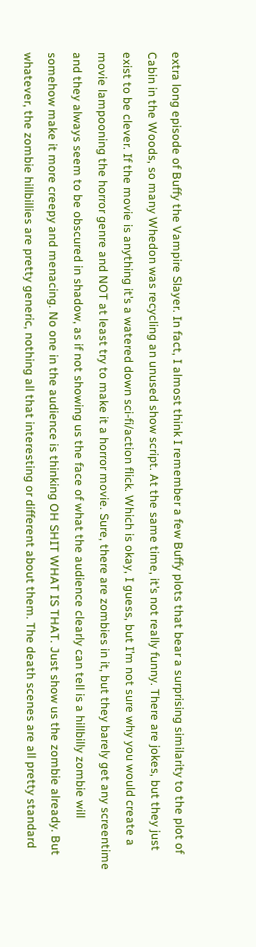extra long episode of Buffy the Vampire Slayer. In fact, I almost think I remember a few Buffy plots that bear a surprising similarity to the plot of Cabin in the Woods, so many Whedon was recycling an unused show script. At the same time, it’s not really funny. There are jokes, but they just exist to be clever. If the movie is anything it’s a watered down sci-fi/action flick. Which is okay, I guess, but I’m not sure why you would create a movie lampooning the horror genre and NOT at least try to make it a horror movie. Sure, there are zombies in it, but they barely get any screentime and they always seem to be obscured in shadow, as if not showing us the face of what the audience clearly can tell is a hillbilly zombie will somehow make it more creepy and menacing. No one in the audience is thinking OH SHIT WHAT IS THAT. Just show us the zombie already. But whatever, the zombie hillbillies are pretty generic, nothing all that interesting or different about them. The death scenes are all pretty standard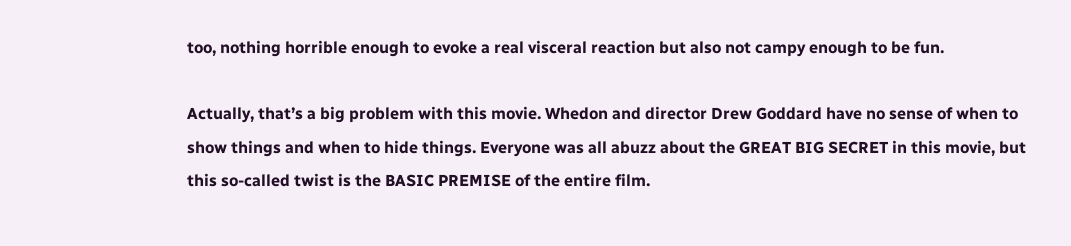too, nothing horrible enough to evoke a real visceral reaction but also not campy enough to be fun.

Actually, that’s a big problem with this movie. Whedon and director Drew Goddard have no sense of when to show things and when to hide things. Everyone was all abuzz about the GREAT BIG SECRET in this movie, but this so-called twist is the BASIC PREMISE of the entire film.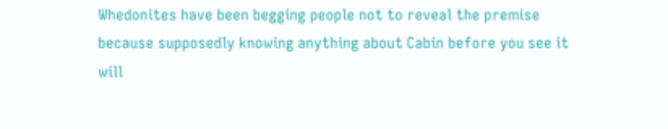Whedonites have been begging people not to reveal the premise because supposedly knowing anything about Cabin before you see it will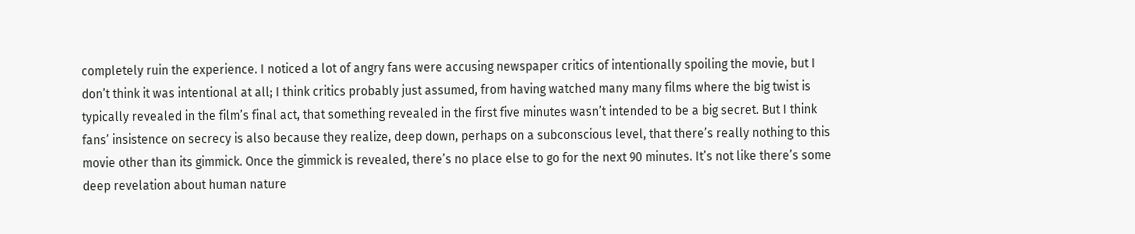completely ruin the experience. I noticed a lot of angry fans were accusing newspaper critics of intentionally spoiling the movie, but I don’t think it was intentional at all; I think critics probably just assumed, from having watched many many films where the big twist is typically revealed in the film’s final act, that something revealed in the first five minutes wasn’t intended to be a big secret. But I think fans’ insistence on secrecy is also because they realize, deep down, perhaps on a subconscious level, that there’s really nothing to this movie other than its gimmick. Once the gimmick is revealed, there’s no place else to go for the next 90 minutes. It’s not like there’s some deep revelation about human nature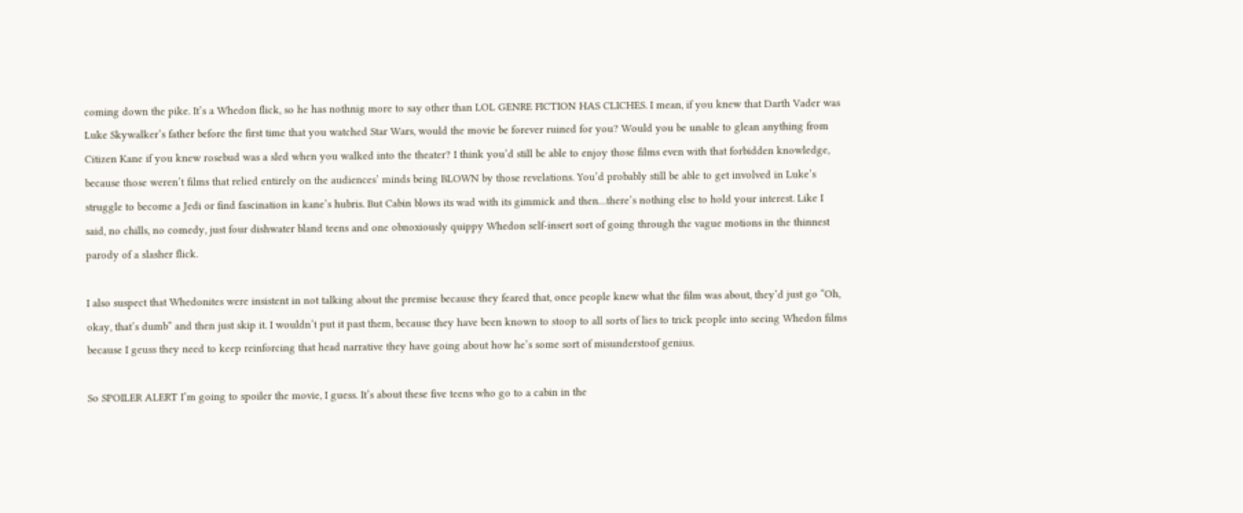coming down the pike. It’s a Whedon flick, so he has nothnig more to say other than LOL GENRE FICTION HAS CLICHES. I mean, if you knew that Darth Vader was Luke Skywalker’s father before the first time that you watched Star Wars, would the movie be forever ruined for you? Would you be unable to glean anything from Citizen Kane if you knew rosebud was a sled when you walked into the theater? I think you’d still be able to enjoy those films even with that forbidden knowledge, because those weren’t films that relied entirely on the audiences’ minds being BLOWN by those revelations. You’d probably still be able to get involved in Luke’s struggle to become a Jedi or find fascination in kane’s hubris. But Cabin blows its wad with its gimmick and then…there’s nothing else to hold your interest. Like I said, no chills, no comedy, just four dishwater bland teens and one obnoxiously quippy Whedon self-insert sort of going through the vague motions in the thinnest parody of a slasher flick.

I also suspect that Whedonites were insistent in not talking about the premise because they feared that, once people knew what the film was about, they’d just go “Oh, okay, that’s dumb” and then just skip it. I wouldn’t put it past them, because they have been known to stoop to all sorts of lies to trick people into seeing Whedon films because I geuss they need to keep reinforcing that head narrative they have going about how he’s some sort of misunderstoof genius.

So SPOILER ALERT I’m going to spoiler the movie, I guess. It’s about these five teens who go to a cabin in the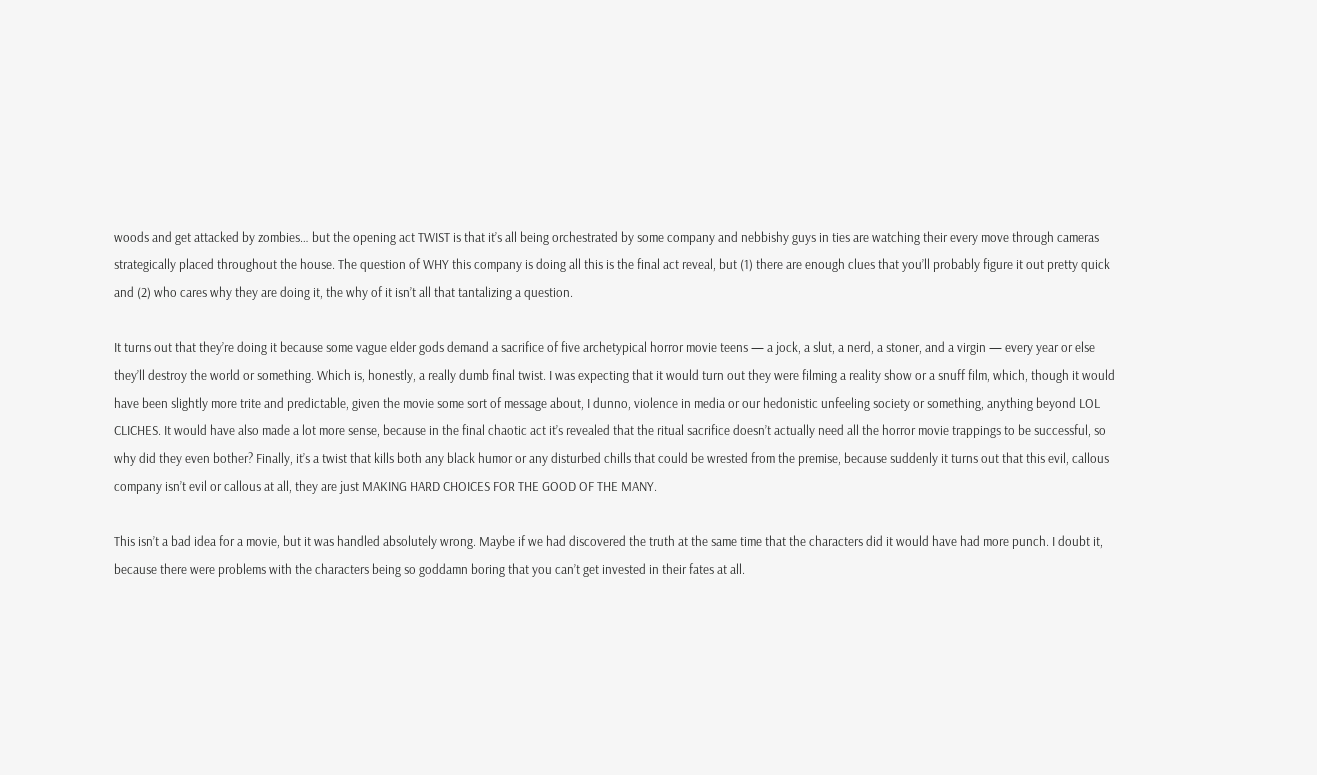woods and get attacked by zombies… but the opening act TWIST is that it’s all being orchestrated by some company and nebbishy guys in ties are watching their every move through cameras strategically placed throughout the house. The question of WHY this company is doing all this is the final act reveal, but (1) there are enough clues that you’ll probably figure it out pretty quick and (2) who cares why they are doing it, the why of it isn’t all that tantalizing a question.

It turns out that they’re doing it because some vague elder gods demand a sacrifice of five archetypical horror movie teens — a jock, a slut, a nerd, a stoner, and a virgin — every year or else they’ll destroy the world or something. Which is, honestly, a really dumb final twist. I was expecting that it would turn out they were filming a reality show or a snuff film, which, though it would have been slightly more trite and predictable, given the movie some sort of message about, I dunno, violence in media or our hedonistic unfeeling society or something, anything beyond LOL CLICHES. It would have also made a lot more sense, because in the final chaotic act it’s revealed that the ritual sacrifice doesn’t actually need all the horror movie trappings to be successful, so why did they even bother? Finally, it’s a twist that kills both any black humor or any disturbed chills that could be wrested from the premise, because suddenly it turns out that this evil, callous company isn’t evil or callous at all, they are just MAKING HARD CHOICES FOR THE GOOD OF THE MANY.

This isn’t a bad idea for a movie, but it was handled absolutely wrong. Maybe if we had discovered the truth at the same time that the characters did it would have had more punch. I doubt it, because there were problems with the characters being so goddamn boring that you can’t get invested in their fates at all.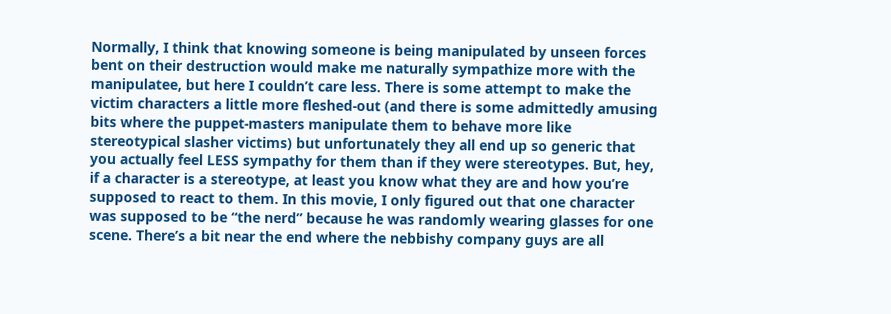Normally, I think that knowing someone is being manipulated by unseen forces bent on their destruction would make me naturally sympathize more with the manipulatee, but here I couldn’t care less. There is some attempt to make the victim characters a little more fleshed-out (and there is some admittedly amusing bits where the puppet-masters manipulate them to behave more like stereotypical slasher victims) but unfortunately they all end up so generic that you actually feel LESS sympathy for them than if they were stereotypes. But, hey, if a character is a stereotype, at least you know what they are and how you’re supposed to react to them. In this movie, I only figured out that one character was supposed to be “the nerd” because he was randomly wearing glasses for one scene. There’s a bit near the end where the nebbishy company guys are all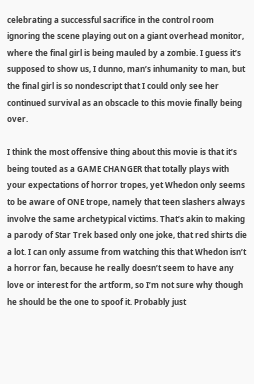celebrating a successful sacrifice in the control room ignoring the scene playing out on a giant overhead monitor, where the final girl is being mauled by a zombie. I guess it’s supposed to show us, I dunno, man’s inhumanity to man, but the final girl is so nondescript that I could only see her continued survival as an obscacle to this movie finally being over.

I think the most offensive thing about this movie is that it’s being touted as a GAME CHANGER that totally plays with your expectations of horror tropes, yet Whedon only seems to be aware of ONE trope, namely that teen slashers always involve the same archetypical victims. That’s akin to making a parody of Star Trek based only one joke, that red shirts die a lot. I can only assume from watching this that Whedon isn’t a horror fan, because he really doesn’t seem to have any love or interest for the artform, so I’m not sure why though he should be the one to spoof it. Probably just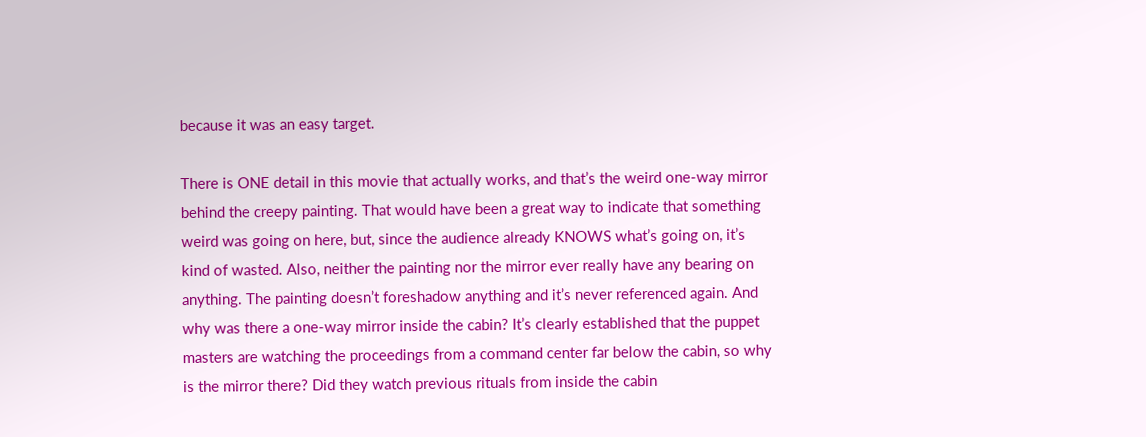because it was an easy target.

There is ONE detail in this movie that actually works, and that’s the weird one-way mirror behind the creepy painting. That would have been a great way to indicate that something weird was going on here, but, since the audience already KNOWS what’s going on, it’s kind of wasted. Also, neither the painting nor the mirror ever really have any bearing on anything. The painting doesn’t foreshadow anything and it’s never referenced again. And why was there a one-way mirror inside the cabin? It’s clearly established that the puppet masters are watching the proceedings from a command center far below the cabin, so why is the mirror there? Did they watch previous rituals from inside the cabin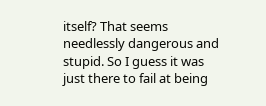itself? That seems needlessly dangerous and stupid. So I guess it was just there to fail at being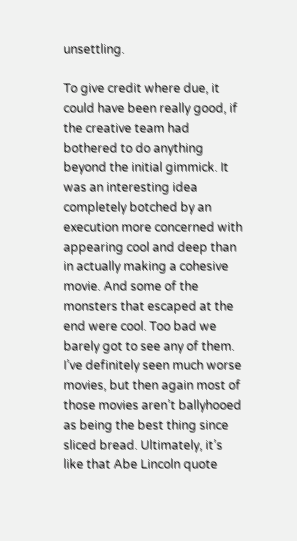unsettling.

To give credit where due, it could have been really good, if the creative team had bothered to do anything beyond the initial gimmick. It was an interesting idea completely botched by an execution more concerned with appearing cool and deep than in actually making a cohesive movie. And some of the monsters that escaped at the end were cool. Too bad we barely got to see any of them. I’ve definitely seen much worse movies, but then again most of those movies aren’t ballyhooed as being the best thing since sliced bread. Ultimately, it’s like that Abe Lincoln quote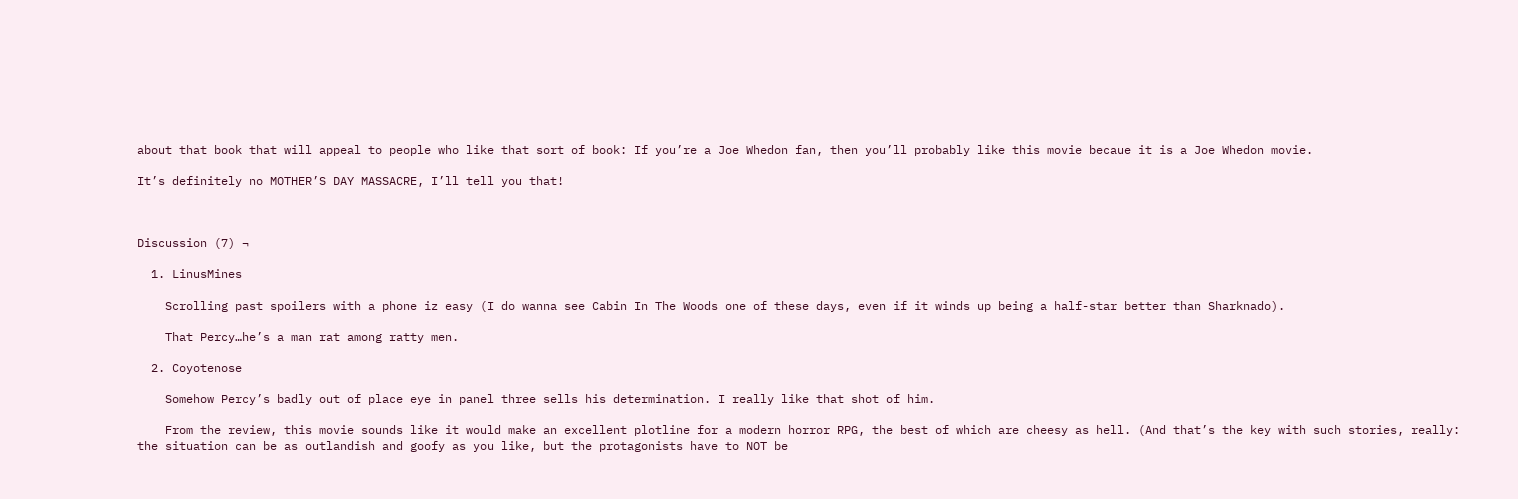about that book that will appeal to people who like that sort of book: If you’re a Joe Whedon fan, then you’ll probably like this movie becaue it is a Joe Whedon movie.

It’s definitely no MOTHER’S DAY MASSACRE, I’ll tell you that!



Discussion (7) ¬

  1. LinusMines

    Scrolling past spoilers with a phone iz easy (I do wanna see Cabin In The Woods one of these days, even if it winds up being a half-star better than Sharknado).

    That Percy…he’s a man rat among ratty men.

  2. Coyotenose

    Somehow Percy’s badly out of place eye in panel three sells his determination. I really like that shot of him.

    From the review, this movie sounds like it would make an excellent plotline for a modern horror RPG, the best of which are cheesy as hell. (And that’s the key with such stories, really: the situation can be as outlandish and goofy as you like, but the protagonists have to NOT be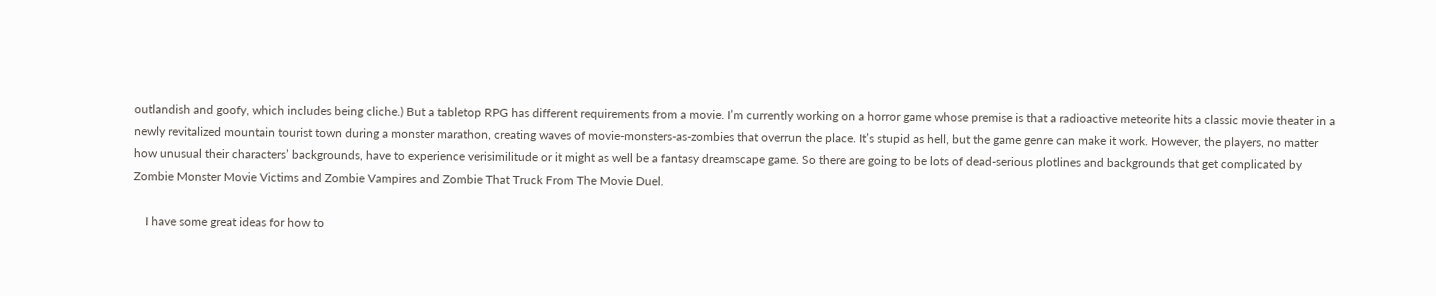outlandish and goofy, which includes being cliche.) But a tabletop RPG has different requirements from a movie. I’m currently working on a horror game whose premise is that a radioactive meteorite hits a classic movie theater in a newly revitalized mountain tourist town during a monster marathon, creating waves of movie-monsters-as-zombies that overrun the place. It’s stupid as hell, but the game genre can make it work. However, the players, no matter how unusual their characters’ backgrounds, have to experience verisimilitude or it might as well be a fantasy dreamscape game. So there are going to be lots of dead-serious plotlines and backgrounds that get complicated by Zombie Monster Movie Victims and Zombie Vampires and Zombie That Truck From The Movie Duel.

    I have some great ideas for how to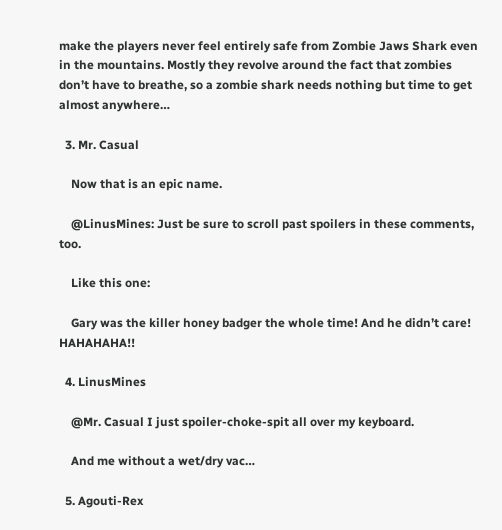make the players never feel entirely safe from Zombie Jaws Shark even in the mountains. Mostly they revolve around the fact that zombies don’t have to breathe, so a zombie shark needs nothing but time to get almost anywhere…

  3. Mr. Casual

    Now that is an epic name.

    @LinusMines: Just be sure to scroll past spoilers in these comments, too.

    Like this one:

    Gary was the killer honey badger the whole time! And he didn’t care! HAHAHAHA!!

  4. LinusMines

    @Mr. Casual I just spoiler-choke-spit all over my keyboard.

    And me without a wet/dry vac…

  5. Agouti-Rex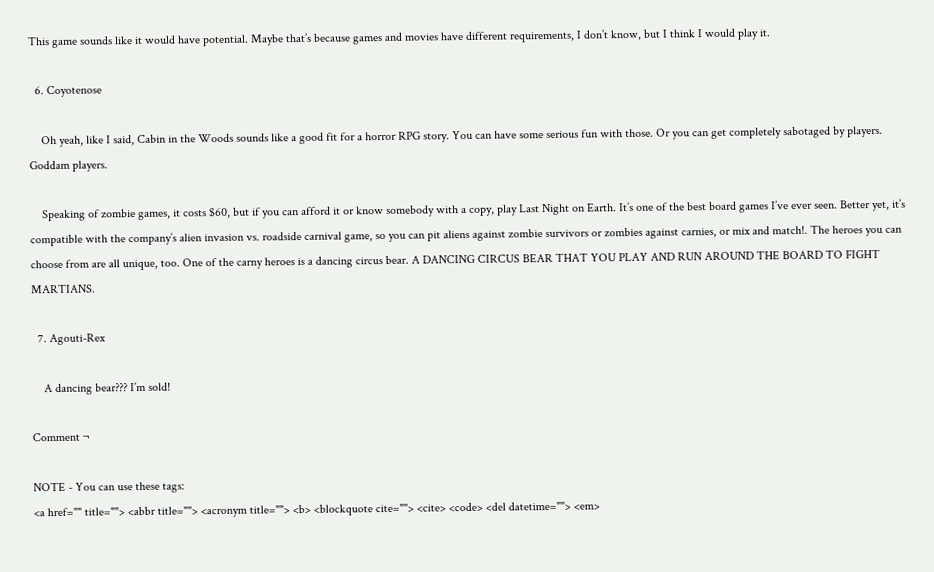This game sounds like it would have potential. Maybe that’s because games and movies have different requirements, I don’t know, but I think I would play it.

  6. Coyotenose

    Oh yeah, like I said, Cabin in the Woods sounds like a good fit for a horror RPG story. You can have some serious fun with those. Or you can get completely sabotaged by players. Goddam players.

    Speaking of zombie games, it costs $60, but if you can afford it or know somebody with a copy, play Last Night on Earth. It’s one of the best board games I’ve ever seen. Better yet, it’s compatible with the company’s alien invasion vs. roadside carnival game, so you can pit aliens against zombie survivors or zombies against carnies, or mix and match!. The heroes you can choose from are all unique, too. One of the carny heroes is a dancing circus bear. A DANCING CIRCUS BEAR THAT YOU PLAY AND RUN AROUND THE BOARD TO FIGHT MARTIANS.

  7. Agouti-Rex

    A dancing bear??? I’m sold!

Comment ¬

NOTE - You can use these tags:
<a href="" title=""> <abbr title=""> <acronym title=""> <b> <blockquote cite=""> <cite> <code> <del datetime=""> <em>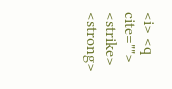<i> <q cite=""> <strike> <strong>